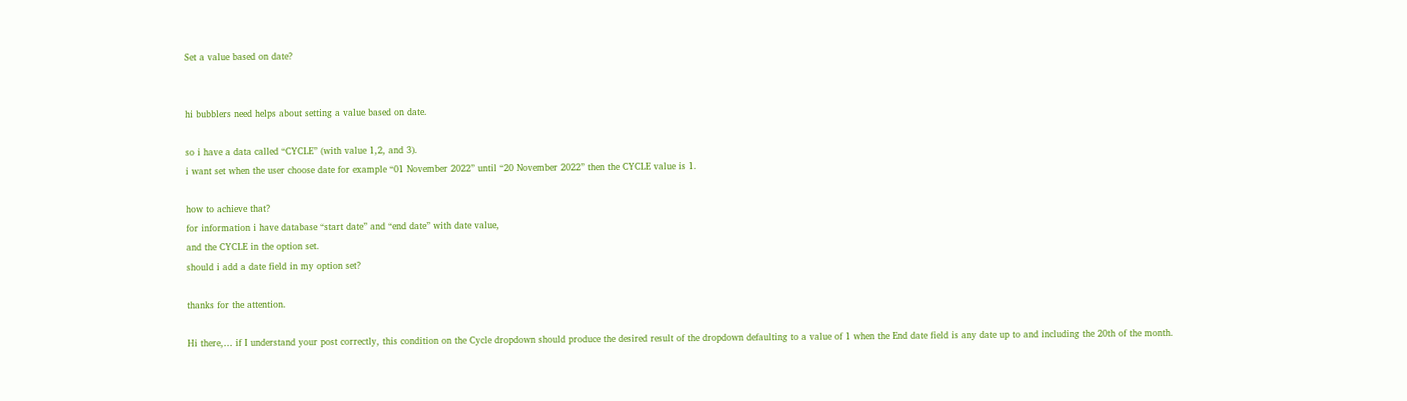Set a value based on date?


hi bubblers need helps about setting a value based on date.

so i have a data called “CYCLE” (with value 1,2, and 3).
i want set when the user choose date for example “01 November 2022” until “20 November 2022” then the CYCLE value is 1.

how to achieve that?
for information i have database “start date” and “end date” with date value,
and the CYCLE in the option set.
should i add a date field in my option set?

thanks for the attention.

Hi there,… if I understand your post correctly, this condition on the Cycle dropdown should produce the desired result of the dropdown defaulting to a value of 1 when the End date field is any date up to and including the 20th of the month.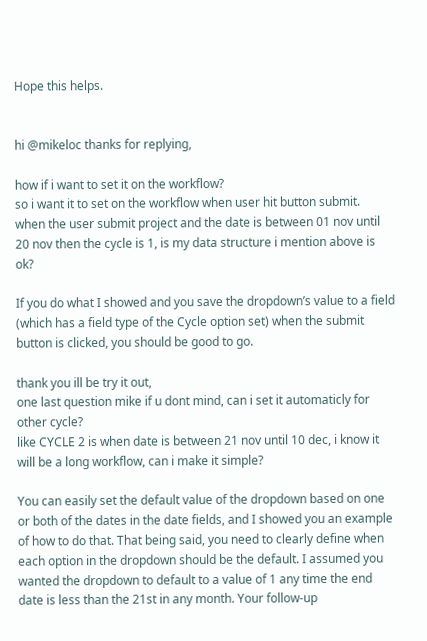Hope this helps.


hi @mikeloc thanks for replying,

how if i want to set it on the workflow?
so i want it to set on the workflow when user hit button submit.
when the user submit project and the date is between 01 nov until 20 nov then the cycle is 1, is my data structure i mention above is ok?

If you do what I showed and you save the dropdown’s value to a field (which has a field type of the Cycle option set) when the submit button is clicked, you should be good to go.

thank you ill be try it out,
one last question mike if u dont mind, can i set it automaticly for other cycle?
like CYCLE 2 is when date is between 21 nov until 10 dec, i know it will be a long workflow, can i make it simple?

You can easily set the default value of the dropdown based on one or both of the dates in the date fields, and I showed you an example of how to do that. That being said, you need to clearly define when each option in the dropdown should be the default. I assumed you wanted the dropdown to default to a value of 1 any time the end date is less than the 21st in any month. Your follow-up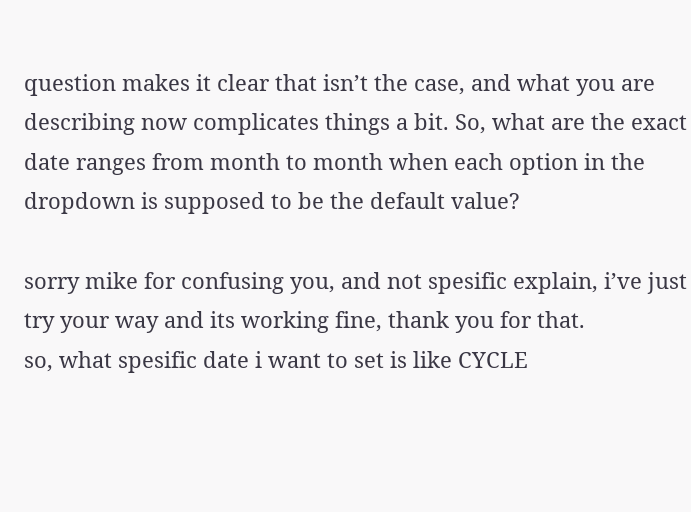question makes it clear that isn’t the case, and what you are describing now complicates things a bit. So, what are the exact date ranges from month to month when each option in the dropdown is supposed to be the default value?

sorry mike for confusing you, and not spesific explain, i’ve just try your way and its working fine, thank you for that.
so, what spesific date i want to set is like CYCLE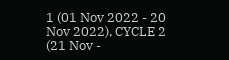1 (01 Nov 2022 - 20 Nov 2022), CYCLE 2 (21 Nov -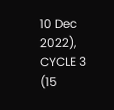10 Dec 2022), CYCLE 3 (15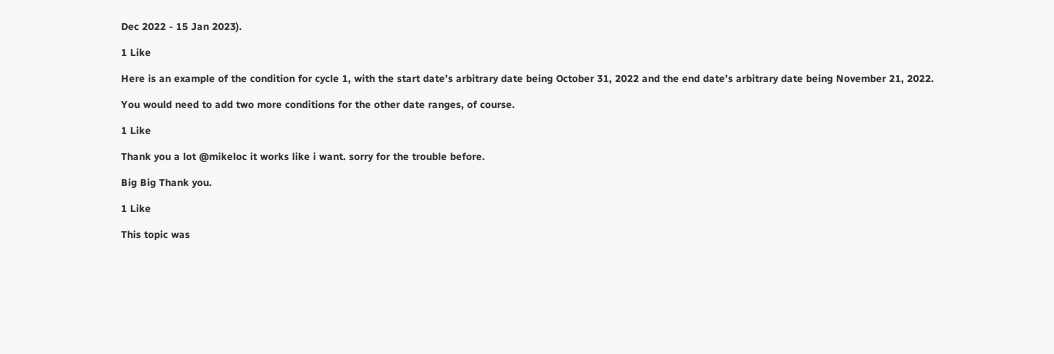Dec 2022 - 15 Jan 2023).

1 Like

Here is an example of the condition for cycle 1, with the start date’s arbitrary date being October 31, 2022 and the end date’s arbitrary date being November 21, 2022.

You would need to add two more conditions for the other date ranges, of course.

1 Like

Thank you a lot @mikeloc it works like i want. sorry for the trouble before.

Big Big Thank you.

1 Like

This topic was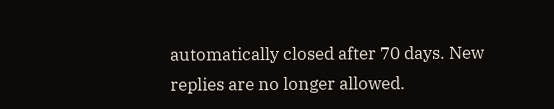automatically closed after 70 days. New replies are no longer allowed.